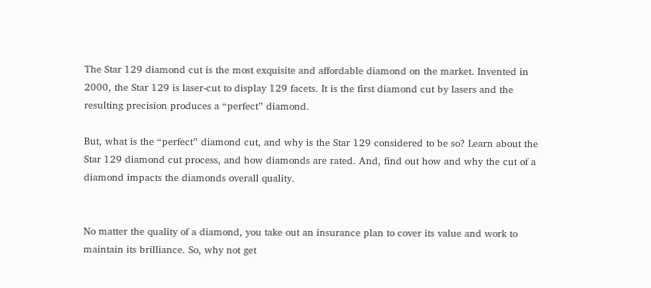The Star 129 diamond cut is the most exquisite and affordable diamond on the market. Invented in 2000, the Star 129 is laser-cut to display 129 facets. It is the first diamond cut by lasers and the resulting precision produces a “perfect” diamond.

But, what is the “perfect” diamond cut, and why is the Star 129 considered to be so? Learn about the Star 129 diamond cut process, and how diamonds are rated. And, find out how and why the cut of a diamond impacts the diamonds overall quality.


No matter the quality of a diamond, you take out an insurance plan to cover its value and work to maintain its brilliance. So, why not get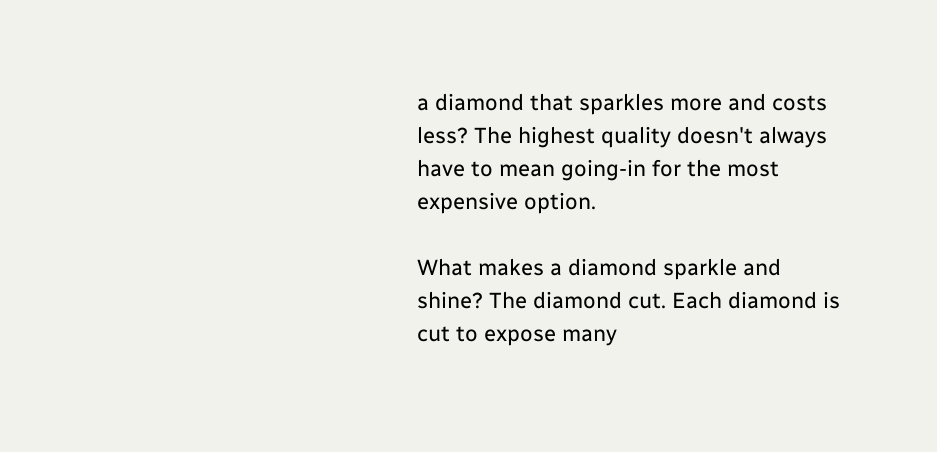a diamond that sparkles more and costs less? The highest quality doesn't always have to mean going-in for the most expensive option.

What makes a diamond sparkle and shine? The diamond cut. Each diamond is cut to expose many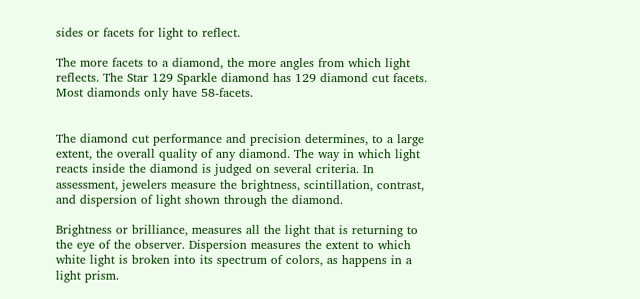sides or facets for light to reflect.

The more facets to a diamond, the more angles from which light reflects. The Star 129 Sparkle diamond has 129 diamond cut facets. Most diamonds only have 58-facets.


The diamond cut performance and precision determines, to a large extent, the overall quality of any diamond. The way in which light reacts inside the diamond is judged on several criteria. In assessment, jewelers measure the brightness, scintillation, contrast, and dispersion of light shown through the diamond.

Brightness or brilliance, measures all the light that is returning to the eye of the observer. Dispersion measures the extent to which white light is broken into its spectrum of colors, as happens in a light prism.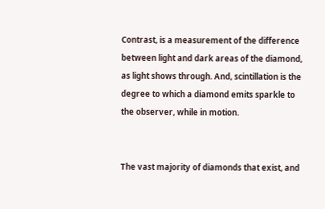Contrast, is a measurement of the difference between light and dark areas of the diamond, as light shows through. And, scintillation is the degree to which a diamond emits sparkle to the observer, while in motion.


The vast majority of diamonds that exist, and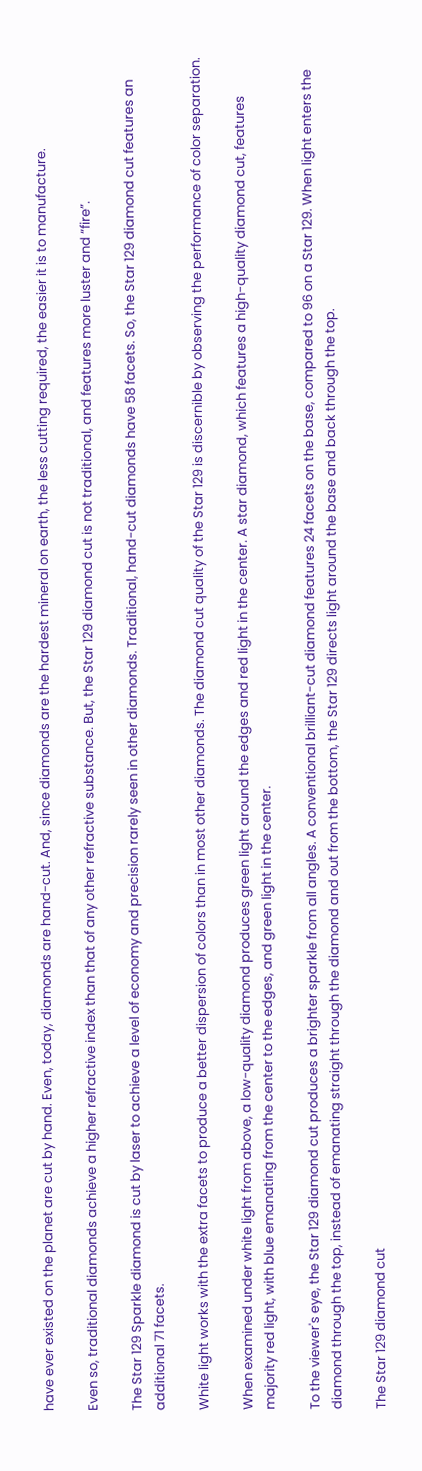have ever existed on the planet are cut by hand. Even, today, diamonds are hand-cut. And, since diamonds are the hardest mineral on earth, the less cutting required, the easier it is to manufacture.

Even so, traditional diamonds achieve a higher refractive index than that of any other refractive substance. But, the Star 129 diamond cut is not traditional, and features more luster and “fire”.

The Star 129 Sparkle diamond is cut by laser to achieve a level of economy and precision rarely seen in other diamonds. Traditional, hand-cut diamonds have 58 facets. So, the Star 129 diamond cut features an additional 71 facets.

White light works with the extra facets to produce a better dispersion of colors than in most other diamonds. The diamond cut quality of the Star 129 is discernible by observing the performance of color separation.

When examined under white light from above, a low-quality diamond produces green light around the edges and red light in the center. A star diamond, which features a high-quality diamond cut, features majority red light, with blue emanating from the center to the edges, and green light in the center.

To the viewer's eye, the Star 129 diamond cut produces a brighter sparkle from all angles. A conventional brilliant-cut diamond features 24 facets on the base, compared to 96 on a Star 129. When light enters the diamond through the top, instead of emanating straight through the diamond and out from the bottom, the Star 129 directs light around the base and back through the top.

The Star 129 diamond cut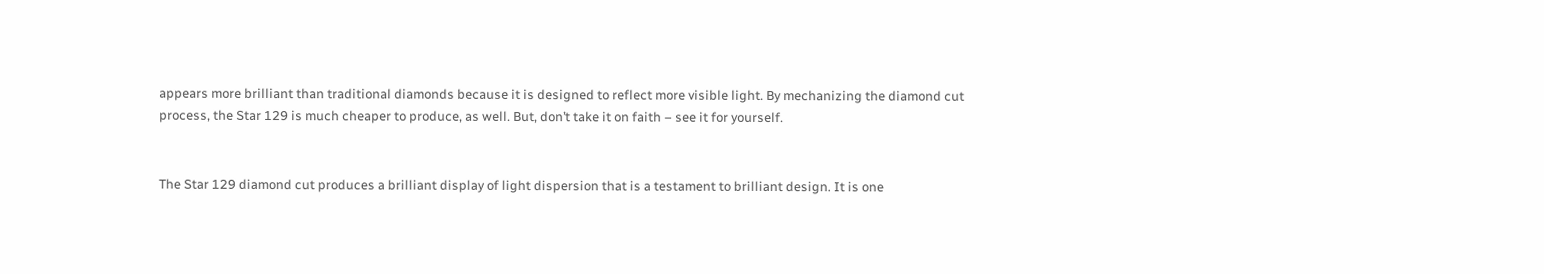appears more brilliant than traditional diamonds because it is designed to reflect more visible light. By mechanizing the diamond cut process, the Star 129 is much cheaper to produce, as well. But, don’t take it on faith – see it for yourself.


The Star 129 diamond cut produces a brilliant display of light dispersion that is a testament to brilliant design. It is one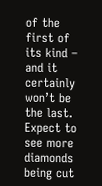of the first of its kind – and it certainly won’t be the last. Expect to see more diamonds being cut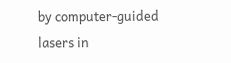by computer-guided lasers in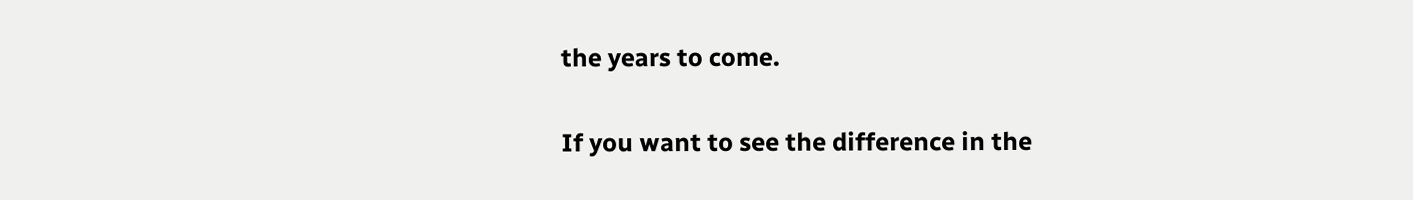the years to come.

If you want to see the difference in the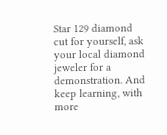Star 129 diamond cut for yourself, ask your local diamond jeweler for a demonstration. And keep learning, with more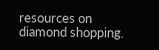resources on diamond shopping.